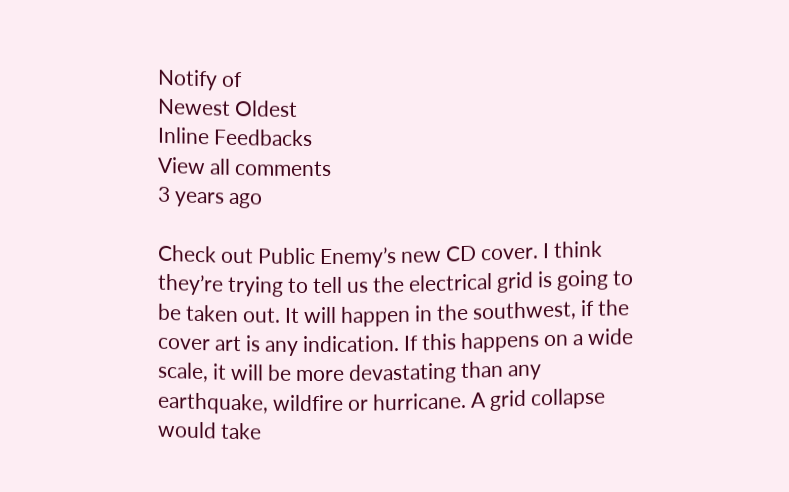Notify of
Newest Oldest
Inline Feedbacks
View all comments
3 years ago

Check out Public Enemy’s new CD cover. I think they’re trying to tell us the electrical grid is going to be taken out. It will happen in the southwest, if the cover art is any indication. If this happens on a wide scale, it will be more devastating than any earthquake, wildfire or hurricane. A grid collapse would take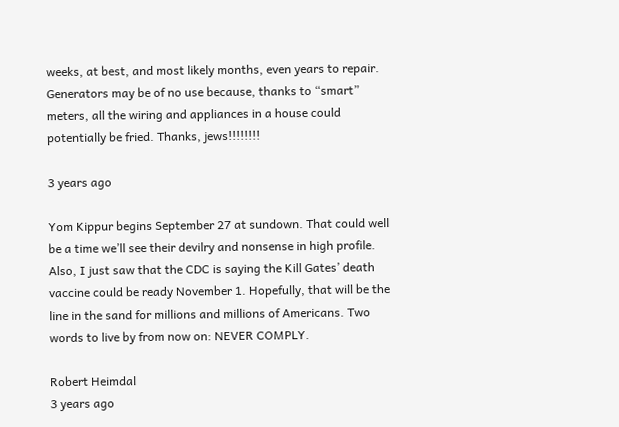weeks, at best, and most likely months, even years to repair. Generators may be of no use because, thanks to “smart” meters, all the wiring and appliances in a house could potentially be fried. Thanks, jews!!!!!!!!

3 years ago

Yom Kippur begins September 27 at sundown. That could well be a time we’ll see their devilry and nonsense in high profile. Also, I just saw that the CDC is saying the Kill Gates’ death vaccine could be ready November 1. Hopefully, that will be the line in the sand for millions and millions of Americans. Two words to live by from now on: NEVER COMPLY.

Robert Heimdal
3 years ago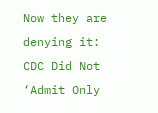Now they are denying it:
CDC Did Not ‘Admit Only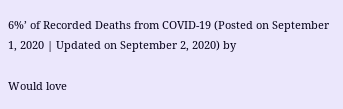6%’ of Recorded Deaths from COVID-19 (Posted on September 1, 2020 | Updated on September 2, 2020) by

Would love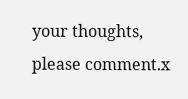your thoughts, please comment.x